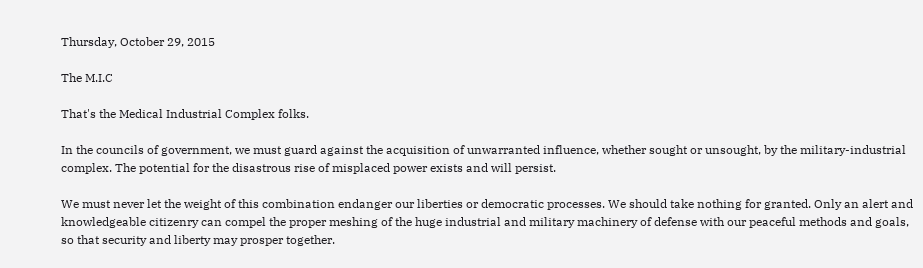Thursday, October 29, 2015

The M.I.C

That's the Medical Industrial Complex folks.

In the councils of government, we must guard against the acquisition of unwarranted influence, whether sought or unsought, by the military-industrial complex. The potential for the disastrous rise of misplaced power exists and will persist.

We must never let the weight of this combination endanger our liberties or democratic processes. We should take nothing for granted. Only an alert and knowledgeable citizenry can compel the proper meshing of the huge industrial and military machinery of defense with our peaceful methods and goals, so that security and liberty may prosper together.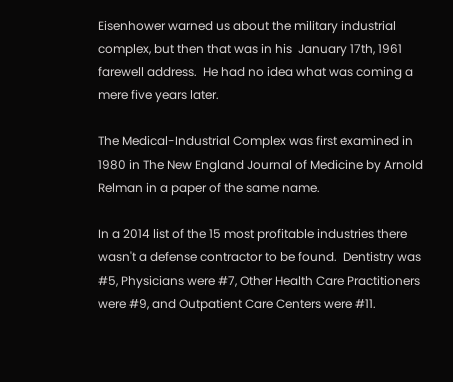Eisenhower warned us about the military industrial complex, but then that was in his  January 17th, 1961 farewell address.  He had no idea what was coming a mere five years later.

The Medical-Industrial Complex was first examined in 1980 in The New England Journal of Medicine by Arnold Relman in a paper of the same name.

In a 2014 list of the 15 most profitable industries there wasn't a defense contractor to be found.  Dentistry was #5, Physicians were #7, Other Health Care Practitioners were #9, and Outpatient Care Centers were #11.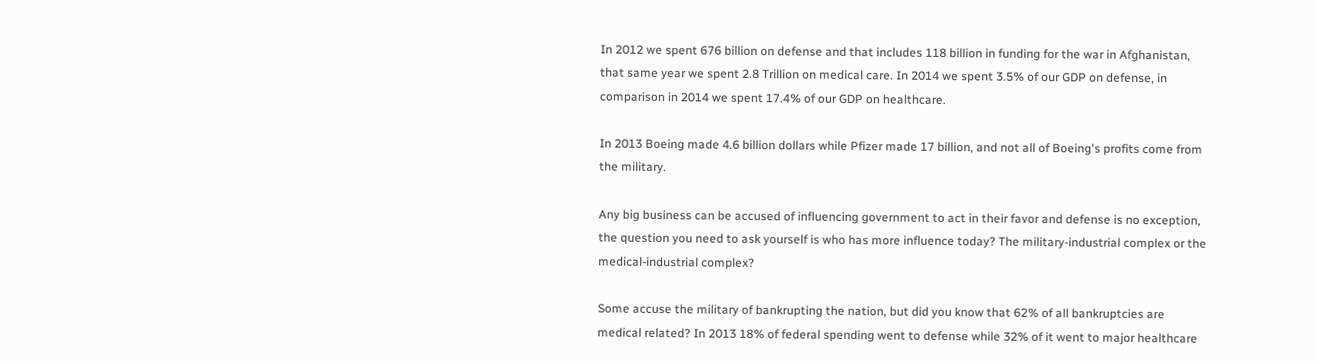In 2012 we spent 676 billion on defense and that includes 118 billion in funding for the war in Afghanistan, that same year we spent 2.8 Trillion on medical care. In 2014 we spent 3.5% of our GDP on defense, in comparison in 2014 we spent 17.4% of our GDP on healthcare.

In 2013 Boeing made 4.6 billion dollars while Pfizer made 17 billion, and not all of Boeing's profits come from the military.

Any big business can be accused of influencing government to act in their favor and defense is no exception, the question you need to ask yourself is who has more influence today? The military-industrial complex or the medical-industrial complex?

Some accuse the military of bankrupting the nation, but did you know that 62% of all bankruptcies are medical related? In 2013 18% of federal spending went to defense while 32% of it went to major healthcare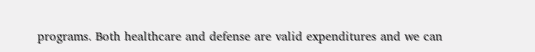programs. Both healthcare and defense are valid expenditures and we can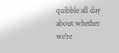quibble all day about whether we're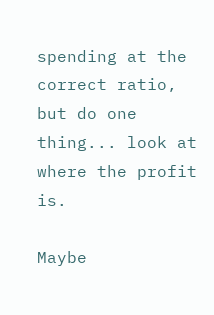spending at the correct ratio, but do one thing... look at where the profit is.

Maybe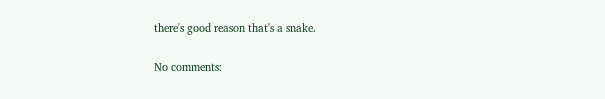there's good reason that's a snake.

No comments: